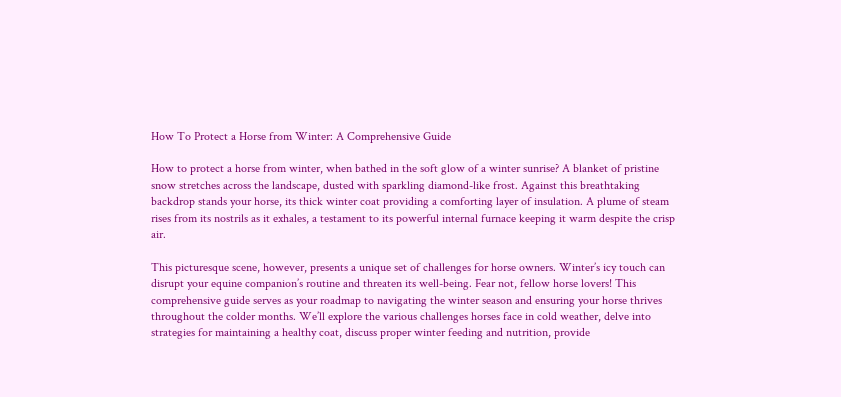How To Protect a Horse from Winter: A Comprehensive Guide

How to protect a horse from winter, when bathed in the soft glow of a winter sunrise? A blanket of pristine snow stretches across the landscape, dusted with sparkling diamond-like frost. Against this breathtaking backdrop stands your horse, its thick winter coat providing a comforting layer of insulation. A plume of steam rises from its nostrils as it exhales, a testament to its powerful internal furnace keeping it warm despite the crisp air.

This picturesque scene, however, presents a unique set of challenges for horse owners. Winter’s icy touch can disrupt your equine companion’s routine and threaten its well-being. Fear not, fellow horse lovers! This comprehensive guide serves as your roadmap to navigating the winter season and ensuring your horse thrives throughout the colder months. We’ll explore the various challenges horses face in cold weather, delve into strategies for maintaining a healthy coat, discuss proper winter feeding and nutrition, provide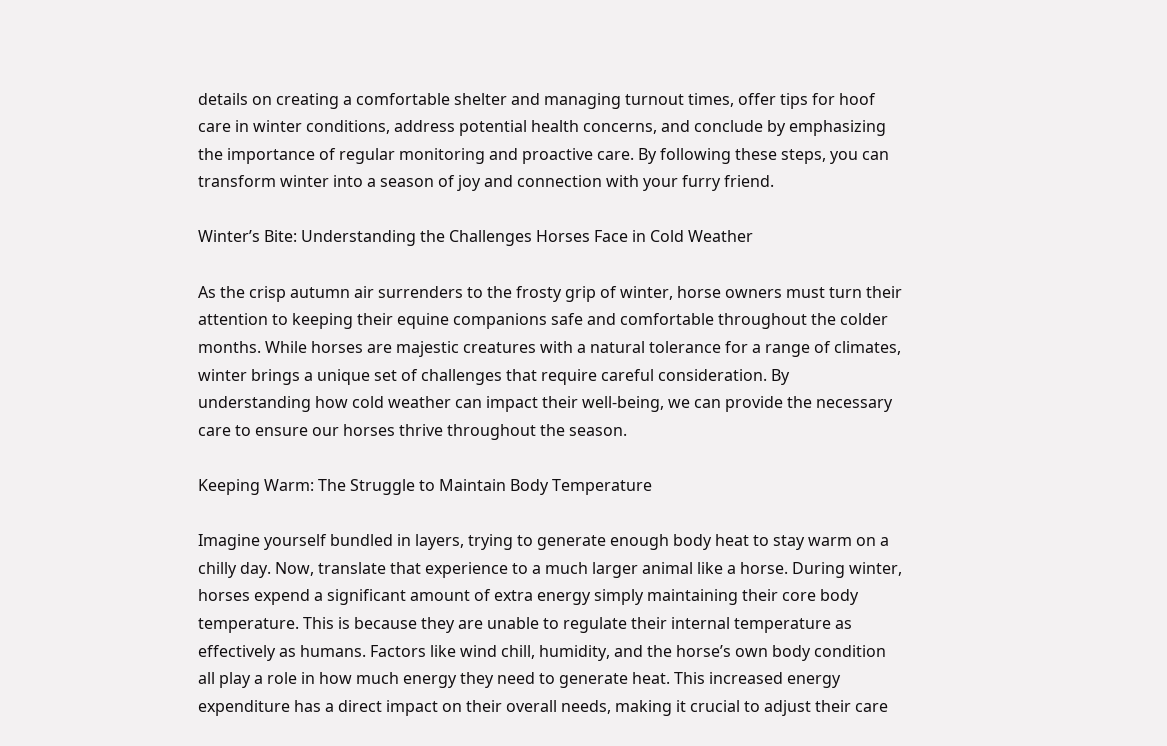details on creating a comfortable shelter and managing turnout times, offer tips for hoof care in winter conditions, address potential health concerns, and conclude by emphasizing the importance of regular monitoring and proactive care. By following these steps, you can transform winter into a season of joy and connection with your furry friend.

Winter’s Bite: Understanding the Challenges Horses Face in Cold Weather

As the crisp autumn air surrenders to the frosty grip of winter, horse owners must turn their attention to keeping their equine companions safe and comfortable throughout the colder months. While horses are majestic creatures with a natural tolerance for a range of climates, winter brings a unique set of challenges that require careful consideration. By understanding how cold weather can impact their well-being, we can provide the necessary care to ensure our horses thrive throughout the season.

Keeping Warm: The Struggle to Maintain Body Temperature

Imagine yourself bundled in layers, trying to generate enough body heat to stay warm on a chilly day. Now, translate that experience to a much larger animal like a horse. During winter, horses expend a significant amount of extra energy simply maintaining their core body temperature. This is because they are unable to regulate their internal temperature as effectively as humans. Factors like wind chill, humidity, and the horse’s own body condition all play a role in how much energy they need to generate heat. This increased energy expenditure has a direct impact on their overall needs, making it crucial to adjust their care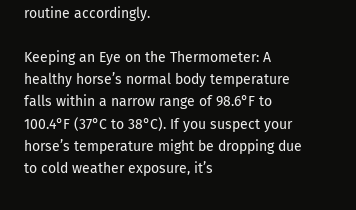routine accordingly.

Keeping an Eye on the Thermometer: A healthy horse’s normal body temperature falls within a narrow range of 98.6°F to 100.4°F (37°C to 38°C). If you suspect your horse’s temperature might be dropping due to cold weather exposure, it’s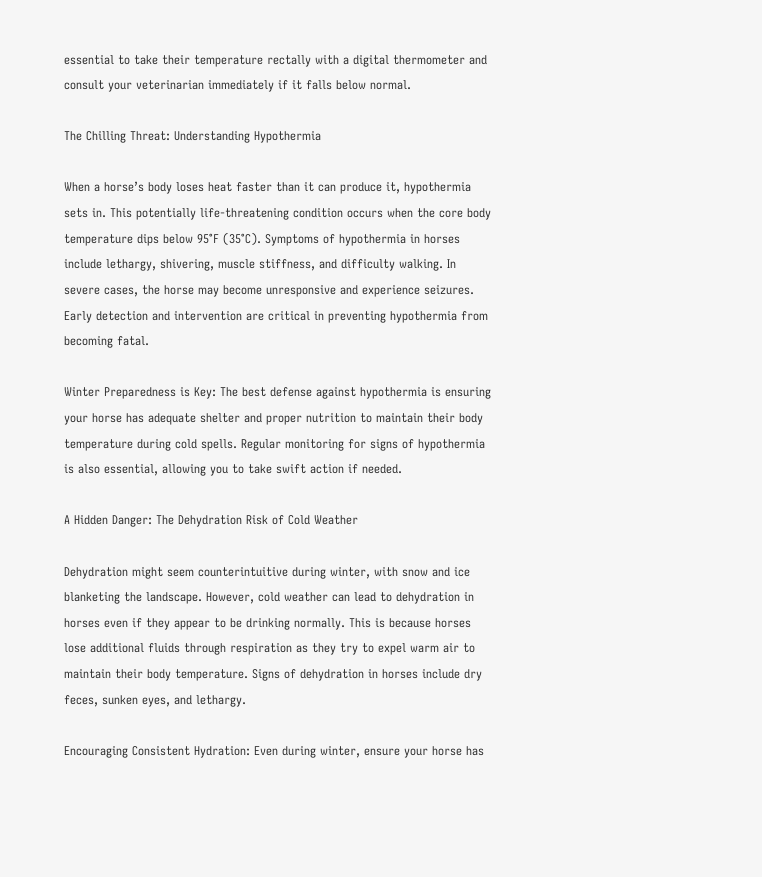essential to take their temperature rectally with a digital thermometer and consult your veterinarian immediately if it falls below normal.

The Chilling Threat: Understanding Hypothermia

When a horse’s body loses heat faster than it can produce it, hypothermia sets in. This potentially life-threatening condition occurs when the core body temperature dips below 95°F (35°C). Symptoms of hypothermia in horses include lethargy, shivering, muscle stiffness, and difficulty walking. In severe cases, the horse may become unresponsive and experience seizures. Early detection and intervention are critical in preventing hypothermia from becoming fatal.

Winter Preparedness is Key: The best defense against hypothermia is ensuring your horse has adequate shelter and proper nutrition to maintain their body temperature during cold spells. Regular monitoring for signs of hypothermia is also essential, allowing you to take swift action if needed.

A Hidden Danger: The Dehydration Risk of Cold Weather

Dehydration might seem counterintuitive during winter, with snow and ice blanketing the landscape. However, cold weather can lead to dehydration in horses even if they appear to be drinking normally. This is because horses lose additional fluids through respiration as they try to expel warm air to maintain their body temperature. Signs of dehydration in horses include dry feces, sunken eyes, and lethargy.

Encouraging Consistent Hydration: Even during winter, ensure your horse has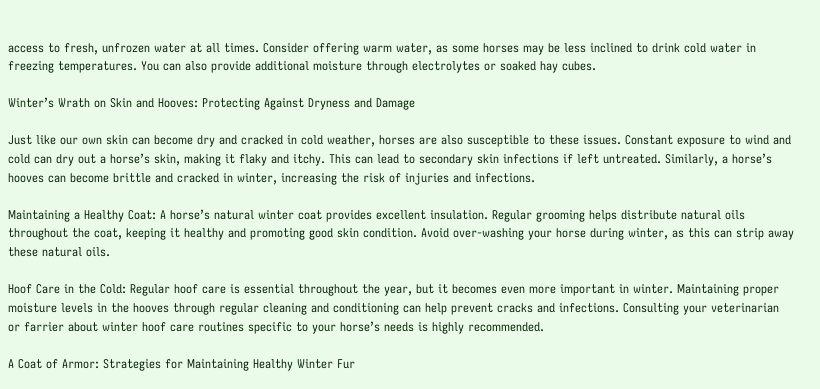access to fresh, unfrozen water at all times. Consider offering warm water, as some horses may be less inclined to drink cold water in freezing temperatures. You can also provide additional moisture through electrolytes or soaked hay cubes.

Winter’s Wrath on Skin and Hooves: Protecting Against Dryness and Damage

Just like our own skin can become dry and cracked in cold weather, horses are also susceptible to these issues. Constant exposure to wind and cold can dry out a horse’s skin, making it flaky and itchy. This can lead to secondary skin infections if left untreated. Similarly, a horse’s hooves can become brittle and cracked in winter, increasing the risk of injuries and infections.

Maintaining a Healthy Coat: A horse’s natural winter coat provides excellent insulation. Regular grooming helps distribute natural oils throughout the coat, keeping it healthy and promoting good skin condition. Avoid over-washing your horse during winter, as this can strip away these natural oils.

Hoof Care in the Cold: Regular hoof care is essential throughout the year, but it becomes even more important in winter. Maintaining proper moisture levels in the hooves through regular cleaning and conditioning can help prevent cracks and infections. Consulting your veterinarian or farrier about winter hoof care routines specific to your horse’s needs is highly recommended.

A Coat of Armor: Strategies for Maintaining Healthy Winter Fur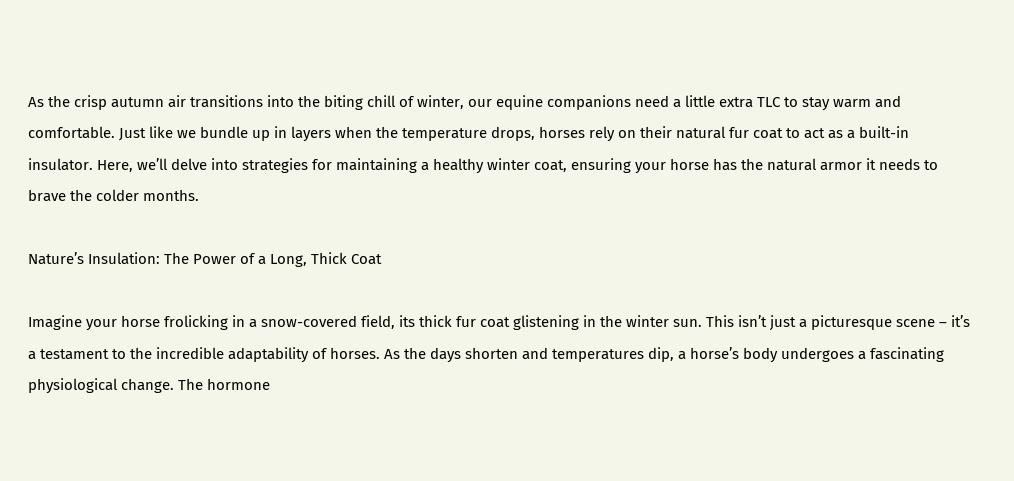As the crisp autumn air transitions into the biting chill of winter, our equine companions need a little extra TLC to stay warm and comfortable. Just like we bundle up in layers when the temperature drops, horses rely on their natural fur coat to act as a built-in insulator. Here, we’ll delve into strategies for maintaining a healthy winter coat, ensuring your horse has the natural armor it needs to brave the colder months.

Nature’s Insulation: The Power of a Long, Thick Coat

Imagine your horse frolicking in a snow-covered field, its thick fur coat glistening in the winter sun. This isn’t just a picturesque scene – it’s a testament to the incredible adaptability of horses. As the days shorten and temperatures dip, a horse’s body undergoes a fascinating physiological change. The hormone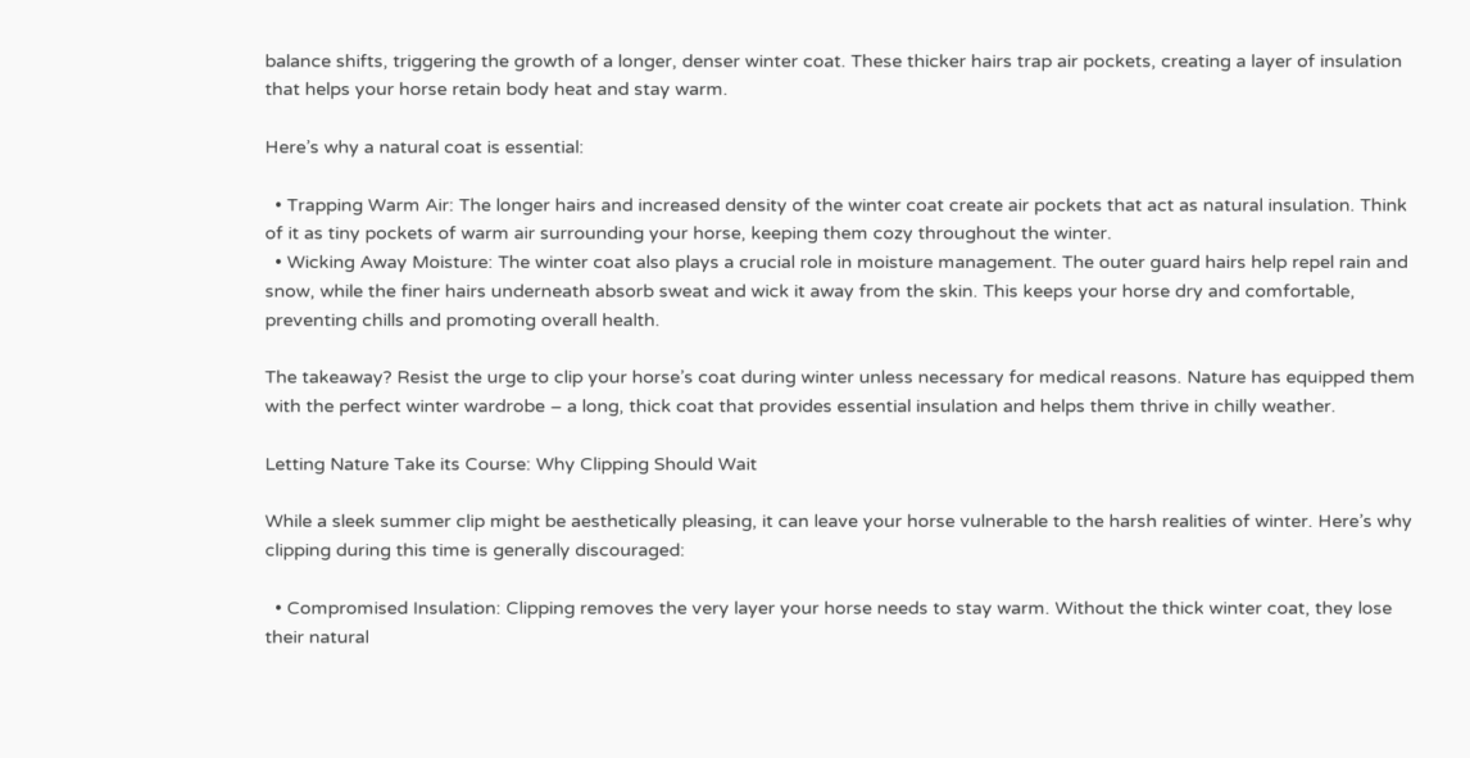balance shifts, triggering the growth of a longer, denser winter coat. These thicker hairs trap air pockets, creating a layer of insulation that helps your horse retain body heat and stay warm.

Here’s why a natural coat is essential:

  • Trapping Warm Air: The longer hairs and increased density of the winter coat create air pockets that act as natural insulation. Think of it as tiny pockets of warm air surrounding your horse, keeping them cozy throughout the winter.
  • Wicking Away Moisture: The winter coat also plays a crucial role in moisture management. The outer guard hairs help repel rain and snow, while the finer hairs underneath absorb sweat and wick it away from the skin. This keeps your horse dry and comfortable, preventing chills and promoting overall health.

The takeaway? Resist the urge to clip your horse’s coat during winter unless necessary for medical reasons. Nature has equipped them with the perfect winter wardrobe – a long, thick coat that provides essential insulation and helps them thrive in chilly weather.

Letting Nature Take its Course: Why Clipping Should Wait

While a sleek summer clip might be aesthetically pleasing, it can leave your horse vulnerable to the harsh realities of winter. Here’s why clipping during this time is generally discouraged:

  • Compromised Insulation: Clipping removes the very layer your horse needs to stay warm. Without the thick winter coat, they lose their natural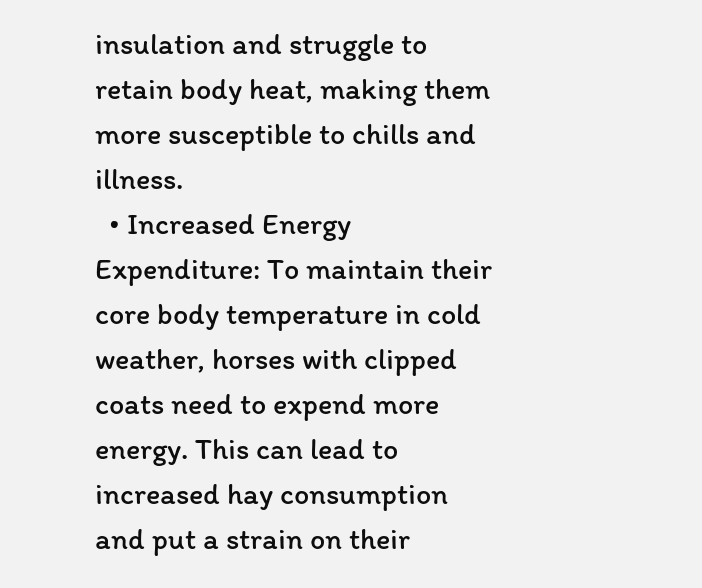insulation and struggle to retain body heat, making them more susceptible to chills and illness.
  • Increased Energy Expenditure: To maintain their core body temperature in cold weather, horses with clipped coats need to expend more energy. This can lead to increased hay consumption and put a strain on their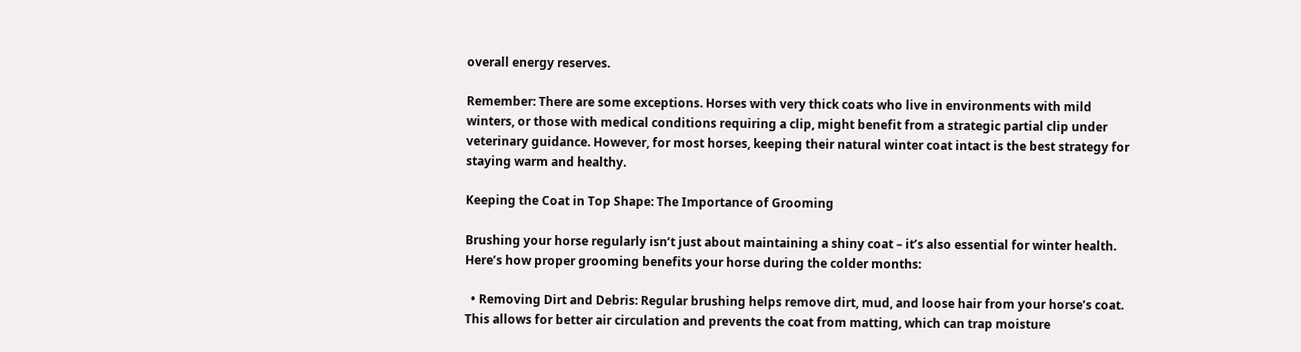overall energy reserves.

Remember: There are some exceptions. Horses with very thick coats who live in environments with mild winters, or those with medical conditions requiring a clip, might benefit from a strategic partial clip under veterinary guidance. However, for most horses, keeping their natural winter coat intact is the best strategy for staying warm and healthy.

Keeping the Coat in Top Shape: The Importance of Grooming

Brushing your horse regularly isn’t just about maintaining a shiny coat – it’s also essential for winter health. Here’s how proper grooming benefits your horse during the colder months:

  • Removing Dirt and Debris: Regular brushing helps remove dirt, mud, and loose hair from your horse’s coat. This allows for better air circulation and prevents the coat from matting, which can trap moisture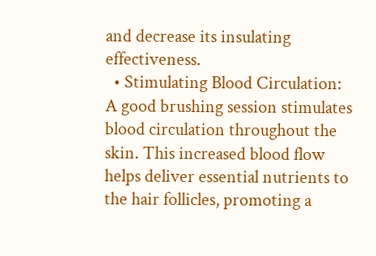and decrease its insulating effectiveness.
  • Stimulating Blood Circulation: A good brushing session stimulates blood circulation throughout the skin. This increased blood flow helps deliver essential nutrients to the hair follicles, promoting a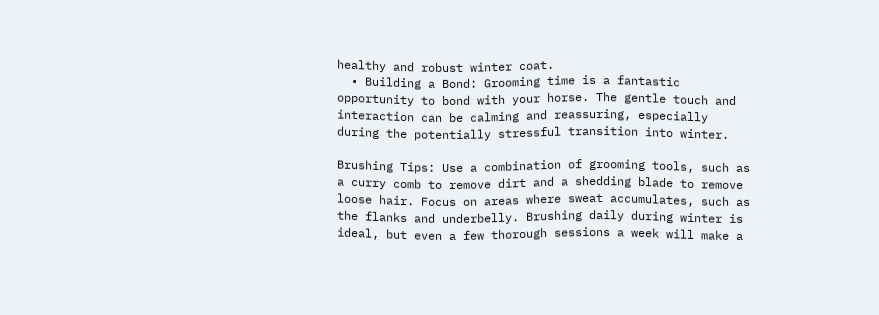healthy and robust winter coat.
  • Building a Bond: Grooming time is a fantastic opportunity to bond with your horse. The gentle touch and interaction can be calming and reassuring, especially during the potentially stressful transition into winter.

Brushing Tips: Use a combination of grooming tools, such as a curry comb to remove dirt and a shedding blade to remove loose hair. Focus on areas where sweat accumulates, such as the flanks and underbelly. Brushing daily during winter is ideal, but even a few thorough sessions a week will make a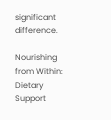significant difference.

Nourishing from Within: Dietary Support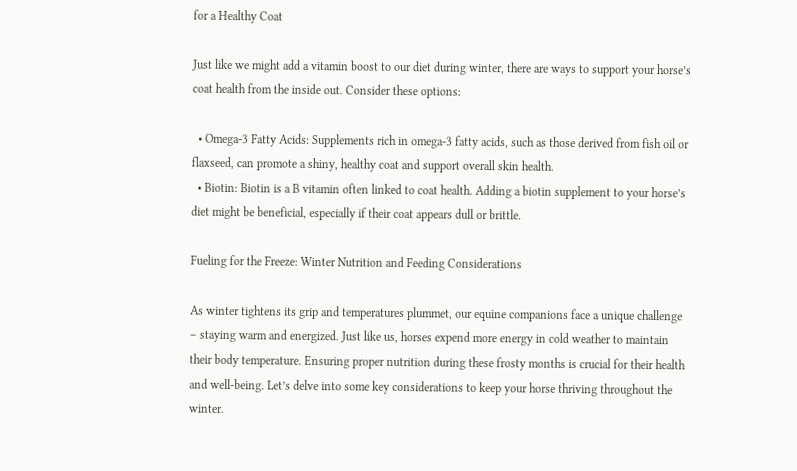for a Healthy Coat

Just like we might add a vitamin boost to our diet during winter, there are ways to support your horse’s coat health from the inside out. Consider these options:

  • Omega-3 Fatty Acids: Supplements rich in omega-3 fatty acids, such as those derived from fish oil or flaxseed, can promote a shiny, healthy coat and support overall skin health.
  • Biotin: Biotin is a B vitamin often linked to coat health. Adding a biotin supplement to your horse’s diet might be beneficial, especially if their coat appears dull or brittle.

Fueling for the Freeze: Winter Nutrition and Feeding Considerations

As winter tightens its grip and temperatures plummet, our equine companions face a unique challenge – staying warm and energized. Just like us, horses expend more energy in cold weather to maintain their body temperature. Ensuring proper nutrition during these frosty months is crucial for their health and well-being. Let’s delve into some key considerations to keep your horse thriving throughout the winter.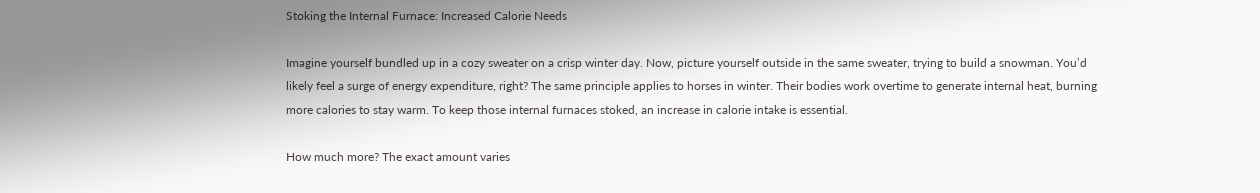Stoking the Internal Furnace: Increased Calorie Needs

Imagine yourself bundled up in a cozy sweater on a crisp winter day. Now, picture yourself outside in the same sweater, trying to build a snowman. You’d likely feel a surge of energy expenditure, right? The same principle applies to horses in winter. Their bodies work overtime to generate internal heat, burning more calories to stay warm. To keep those internal furnaces stoked, an increase in calorie intake is essential.

How much more? The exact amount varies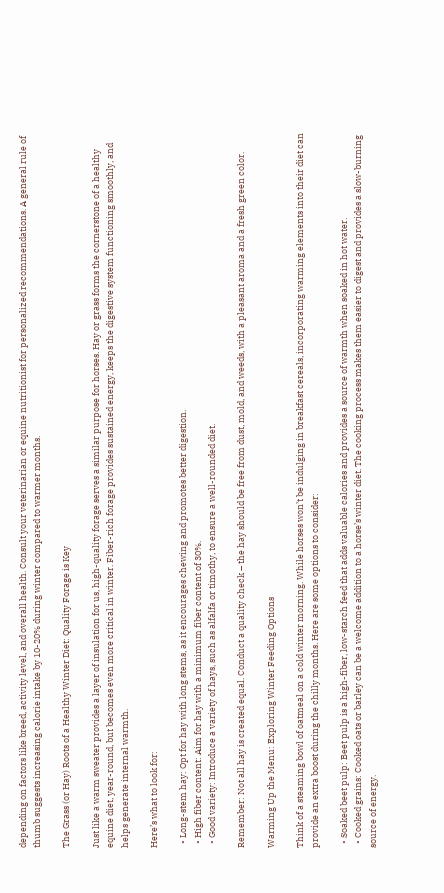depending on factors like breed, activity level, and overall health. Consult your veterinarian or equine nutritionist for personalized recommendations. A general rule of thumb suggests increasing calorie intake by 10-20% during winter compared to warmer months.

The Grass (or Hay) Roots of a Healthy Winter Diet: Quality Forage is Key

Just like a warm sweater provides a layer of insulation for us, high-quality forage serves a similar purpose for horses. Hay or grass forms the cornerstone of a healthy equine diet, year-round, but becomes even more critical in winter. Fiber-rich forage provides sustained energy, keeps the digestive system functioning smoothly, and helps generate internal warmth.

Here’s what to look for:

  • Long-stem hay: Opt for hay with long stems, as it encourages chewing and promotes better digestion.
  • High fiber content: Aim for hay with a minimum fiber content of 30%.
  • Good variety: Introduce a variety of hays, such as alfalfa or timothy, to ensure a well-rounded diet.

Remember: Not all hay is created equal. Conduct a quality check – the hay should be free from dust, mold, and weeds, with a pleasant aroma and a fresh green color.

Warming Up the Menu: Exploring Winter Feeding Options

Think of a steaming bowl of oatmeal on a cold winter morning. While horses won’t be indulging in breakfast cereals, incorporating warming elements into their diet can provide an extra boost during the chilly months. Here are some options to consider:

  • Soaked beet pulp: Beet pulp is a high-fiber, low-starch feed that adds valuable calories and provides a source of warmth when soaked in hot water.
  • Cooked grains: Cooked oats or barley can be a welcome addition to a horse’s winter diet. The cooking process makes them easier to digest and provides a slow-burning source of energy.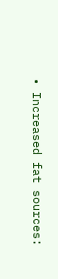• Increased fat sources: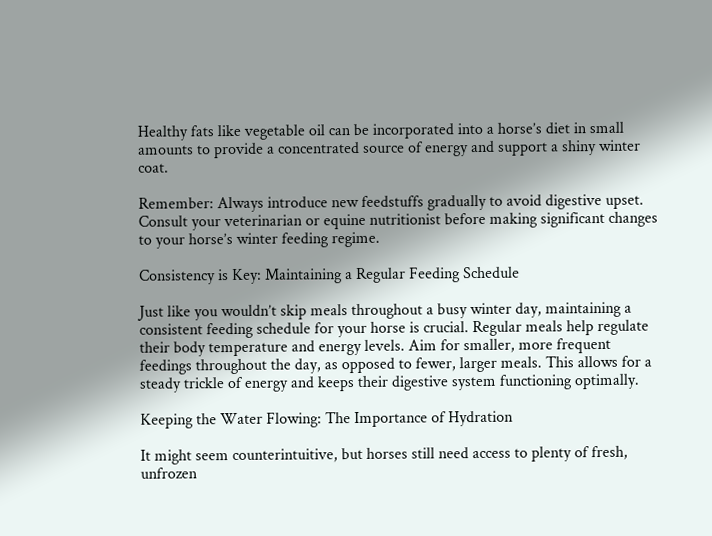Healthy fats like vegetable oil can be incorporated into a horse’s diet in small amounts to provide a concentrated source of energy and support a shiny winter coat.

Remember: Always introduce new feedstuffs gradually to avoid digestive upset. Consult your veterinarian or equine nutritionist before making significant changes to your horse’s winter feeding regime.

Consistency is Key: Maintaining a Regular Feeding Schedule

Just like you wouldn’t skip meals throughout a busy winter day, maintaining a consistent feeding schedule for your horse is crucial. Regular meals help regulate their body temperature and energy levels. Aim for smaller, more frequent feedings throughout the day, as opposed to fewer, larger meals. This allows for a steady trickle of energy and keeps their digestive system functioning optimally.

Keeping the Water Flowing: The Importance of Hydration

It might seem counterintuitive, but horses still need access to plenty of fresh, unfrozen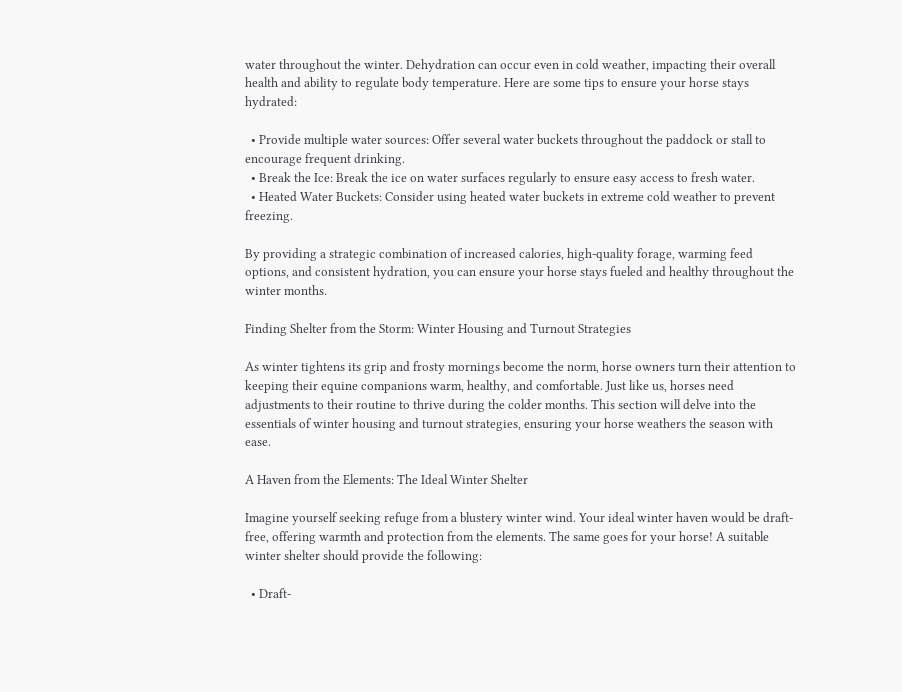water throughout the winter. Dehydration can occur even in cold weather, impacting their overall health and ability to regulate body temperature. Here are some tips to ensure your horse stays hydrated:

  • Provide multiple water sources: Offer several water buckets throughout the paddock or stall to encourage frequent drinking.
  • Break the Ice: Break the ice on water surfaces regularly to ensure easy access to fresh water.
  • Heated Water Buckets: Consider using heated water buckets in extreme cold weather to prevent freezing.

By providing a strategic combination of increased calories, high-quality forage, warming feed options, and consistent hydration, you can ensure your horse stays fueled and healthy throughout the winter months.

Finding Shelter from the Storm: Winter Housing and Turnout Strategies

As winter tightens its grip and frosty mornings become the norm, horse owners turn their attention to keeping their equine companions warm, healthy, and comfortable. Just like us, horses need adjustments to their routine to thrive during the colder months. This section will delve into the essentials of winter housing and turnout strategies, ensuring your horse weathers the season with ease.

A Haven from the Elements: The Ideal Winter Shelter

Imagine yourself seeking refuge from a blustery winter wind. Your ideal winter haven would be draft-free, offering warmth and protection from the elements. The same goes for your horse! A suitable winter shelter should provide the following:

  • Draft-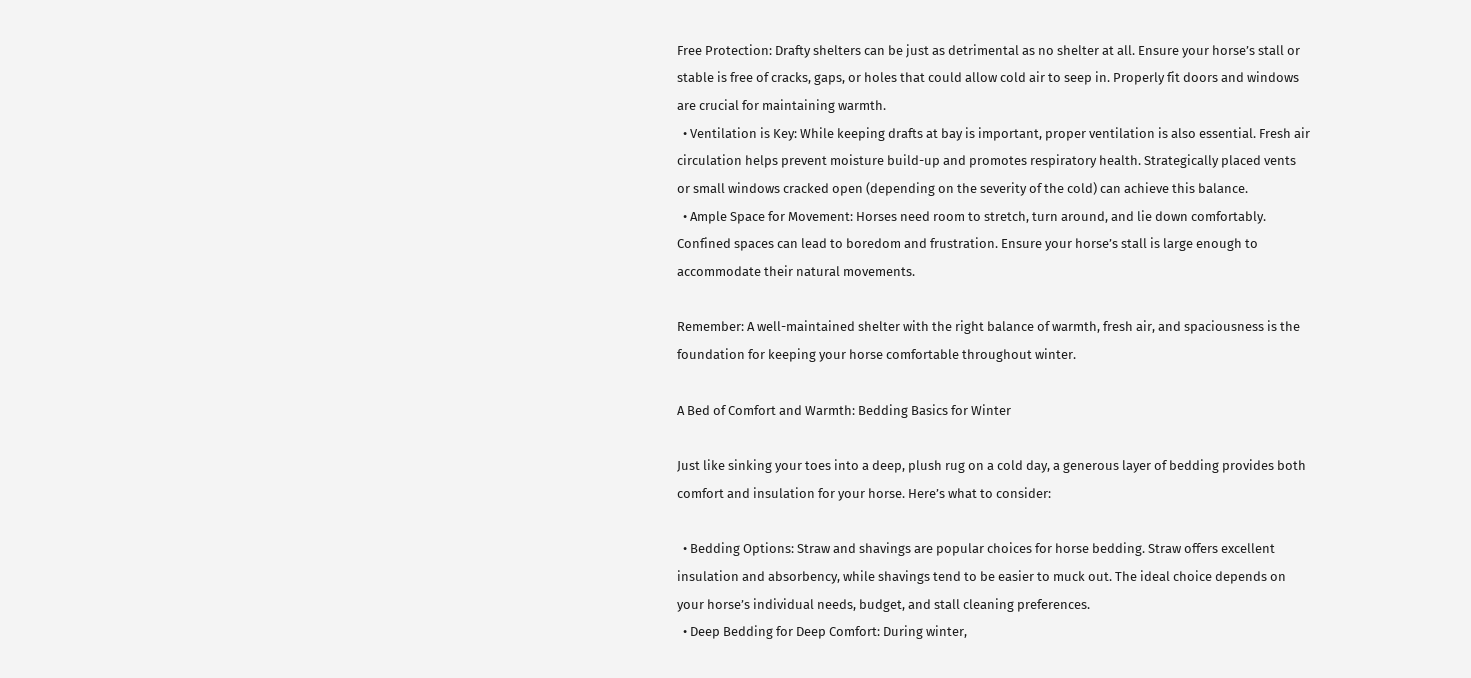Free Protection: Drafty shelters can be just as detrimental as no shelter at all. Ensure your horse’s stall or stable is free of cracks, gaps, or holes that could allow cold air to seep in. Properly fit doors and windows are crucial for maintaining warmth.
  • Ventilation is Key: While keeping drafts at bay is important, proper ventilation is also essential. Fresh air circulation helps prevent moisture build-up and promotes respiratory health. Strategically placed vents or small windows cracked open (depending on the severity of the cold) can achieve this balance.
  • Ample Space for Movement: Horses need room to stretch, turn around, and lie down comfortably. Confined spaces can lead to boredom and frustration. Ensure your horse’s stall is large enough to accommodate their natural movements.

Remember: A well-maintained shelter with the right balance of warmth, fresh air, and spaciousness is the foundation for keeping your horse comfortable throughout winter.

A Bed of Comfort and Warmth: Bedding Basics for Winter

Just like sinking your toes into a deep, plush rug on a cold day, a generous layer of bedding provides both comfort and insulation for your horse. Here’s what to consider:

  • Bedding Options: Straw and shavings are popular choices for horse bedding. Straw offers excellent insulation and absorbency, while shavings tend to be easier to muck out. The ideal choice depends on your horse’s individual needs, budget, and stall cleaning preferences.
  • Deep Bedding for Deep Comfort: During winter,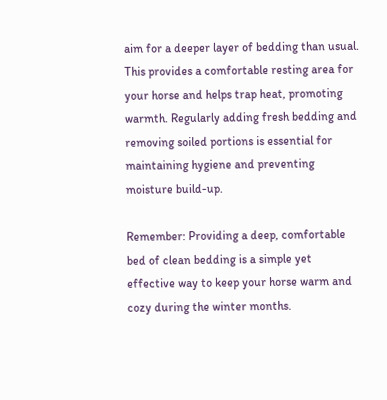aim for a deeper layer of bedding than usual. This provides a comfortable resting area for your horse and helps trap heat, promoting warmth. Regularly adding fresh bedding and removing soiled portions is essential for maintaining hygiene and preventing moisture build-up.

Remember: Providing a deep, comfortable bed of clean bedding is a simple yet effective way to keep your horse warm and cozy during the winter months.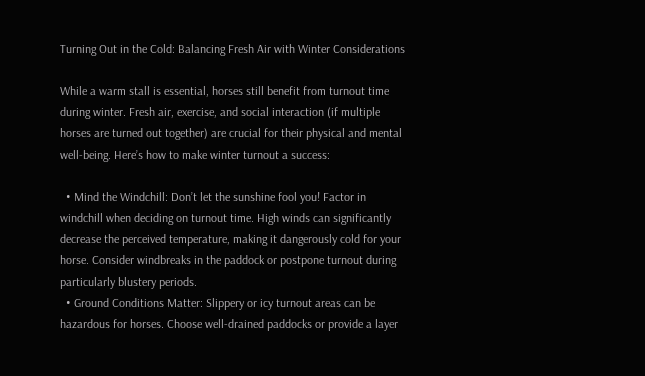Turning Out in the Cold: Balancing Fresh Air with Winter Considerations

While a warm stall is essential, horses still benefit from turnout time during winter. Fresh air, exercise, and social interaction (if multiple horses are turned out together) are crucial for their physical and mental well-being. Here’s how to make winter turnout a success:

  • Mind the Windchill: Don’t let the sunshine fool you! Factor in windchill when deciding on turnout time. High winds can significantly decrease the perceived temperature, making it dangerously cold for your horse. Consider windbreaks in the paddock or postpone turnout during particularly blustery periods.
  • Ground Conditions Matter: Slippery or icy turnout areas can be hazardous for horses. Choose well-drained paddocks or provide a layer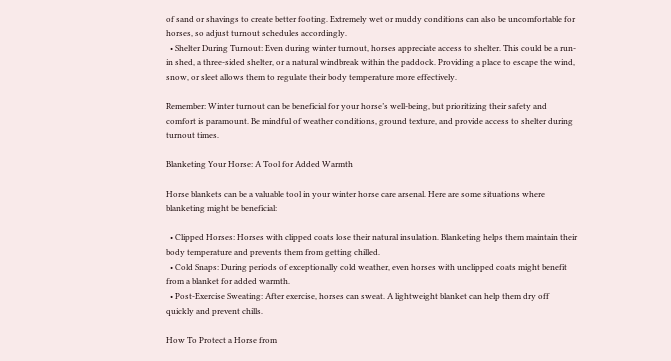of sand or shavings to create better footing. Extremely wet or muddy conditions can also be uncomfortable for horses, so adjust turnout schedules accordingly.
  • Shelter During Turnout: Even during winter turnout, horses appreciate access to shelter. This could be a run-in shed, a three-sided shelter, or a natural windbreak within the paddock. Providing a place to escape the wind, snow, or sleet allows them to regulate their body temperature more effectively.

Remember: Winter turnout can be beneficial for your horse’s well-being, but prioritizing their safety and comfort is paramount. Be mindful of weather conditions, ground texture, and provide access to shelter during turnout times.

Blanketing Your Horse: A Tool for Added Warmth

Horse blankets can be a valuable tool in your winter horse care arsenal. Here are some situations where blanketing might be beneficial:

  • Clipped Horses: Horses with clipped coats lose their natural insulation. Blanketing helps them maintain their body temperature and prevents them from getting chilled.
  • Cold Snaps: During periods of exceptionally cold weather, even horses with unclipped coats might benefit from a blanket for added warmth.
  • Post-Exercise Sweating: After exercise, horses can sweat. A lightweight blanket can help them dry off quickly and prevent chills.

How To Protect a Horse from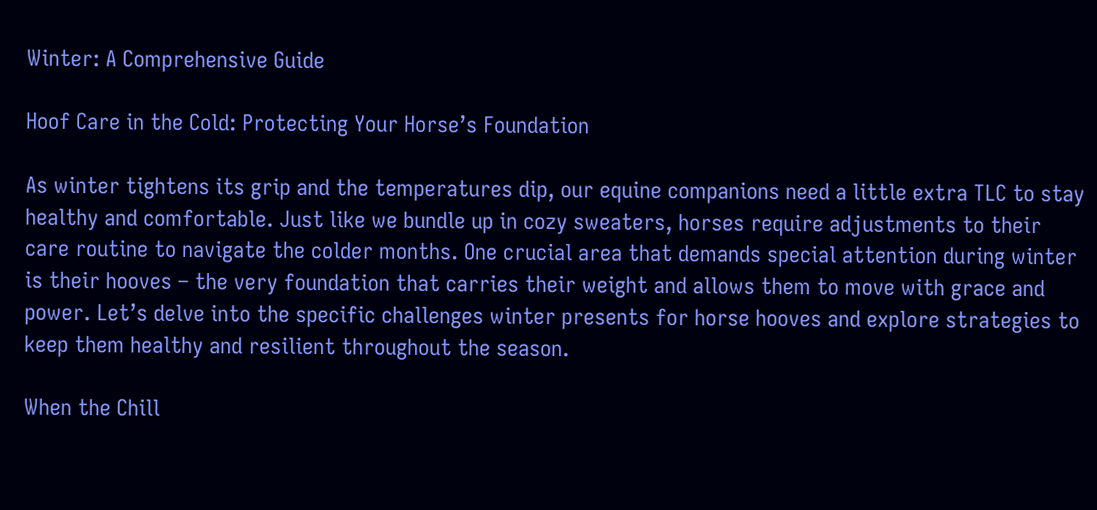Winter: A Comprehensive Guide

Hoof Care in the Cold: Protecting Your Horse’s Foundation

As winter tightens its grip and the temperatures dip, our equine companions need a little extra TLC to stay healthy and comfortable. Just like we bundle up in cozy sweaters, horses require adjustments to their care routine to navigate the colder months. One crucial area that demands special attention during winter is their hooves – the very foundation that carries their weight and allows them to move with grace and power. Let’s delve into the specific challenges winter presents for horse hooves and explore strategies to keep them healthy and resilient throughout the season.

When the Chill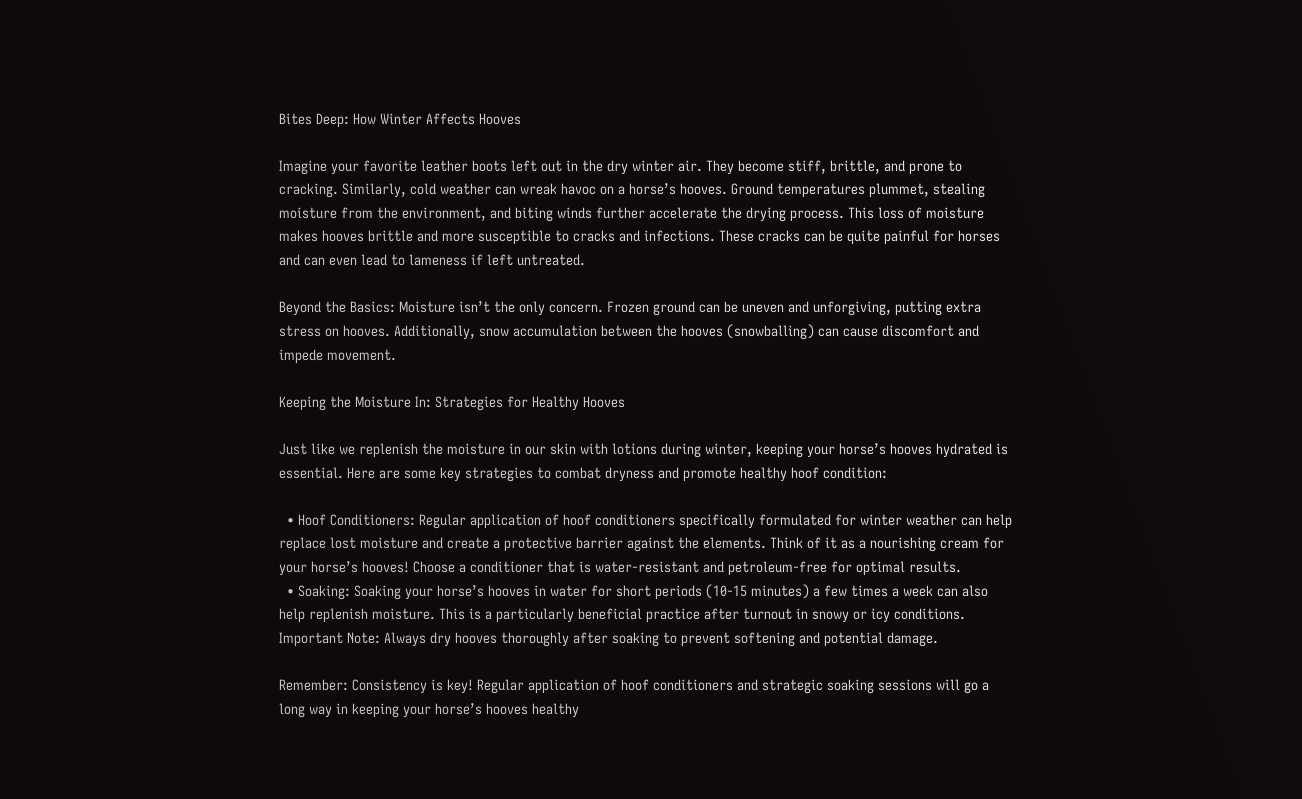Bites Deep: How Winter Affects Hooves

Imagine your favorite leather boots left out in the dry winter air. They become stiff, brittle, and prone to cracking. Similarly, cold weather can wreak havoc on a horse’s hooves. Ground temperatures plummet, stealing moisture from the environment, and biting winds further accelerate the drying process. This loss of moisture makes hooves brittle and more susceptible to cracks and infections. These cracks can be quite painful for horses and can even lead to lameness if left untreated.

Beyond the Basics: Moisture isn’t the only concern. Frozen ground can be uneven and unforgiving, putting extra stress on hooves. Additionally, snow accumulation between the hooves (snowballing) can cause discomfort and impede movement.

Keeping the Moisture In: Strategies for Healthy Hooves

Just like we replenish the moisture in our skin with lotions during winter, keeping your horse’s hooves hydrated is essential. Here are some key strategies to combat dryness and promote healthy hoof condition:

  • Hoof Conditioners: Regular application of hoof conditioners specifically formulated for winter weather can help replace lost moisture and create a protective barrier against the elements. Think of it as a nourishing cream for your horse’s hooves! Choose a conditioner that is water-resistant and petroleum-free for optimal results.
  • Soaking: Soaking your horse’s hooves in water for short periods (10-15 minutes) a few times a week can also help replenish moisture. This is a particularly beneficial practice after turnout in snowy or icy conditions. Important Note: Always dry hooves thoroughly after soaking to prevent softening and potential damage.

Remember: Consistency is key! Regular application of hoof conditioners and strategic soaking sessions will go a long way in keeping your horse’s hooves healthy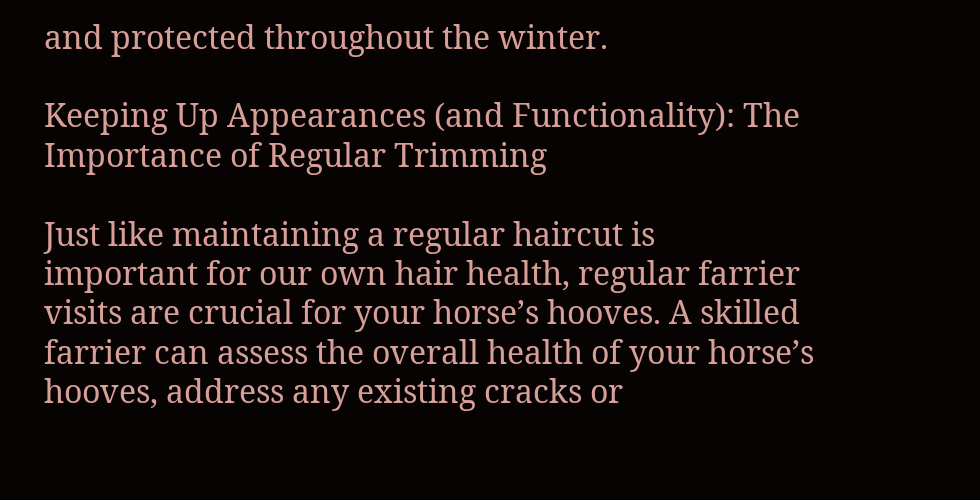and protected throughout the winter.

Keeping Up Appearances (and Functionality): The Importance of Regular Trimming

Just like maintaining a regular haircut is important for our own hair health, regular farrier visits are crucial for your horse’s hooves. A skilled farrier can assess the overall health of your horse’s hooves, address any existing cracks or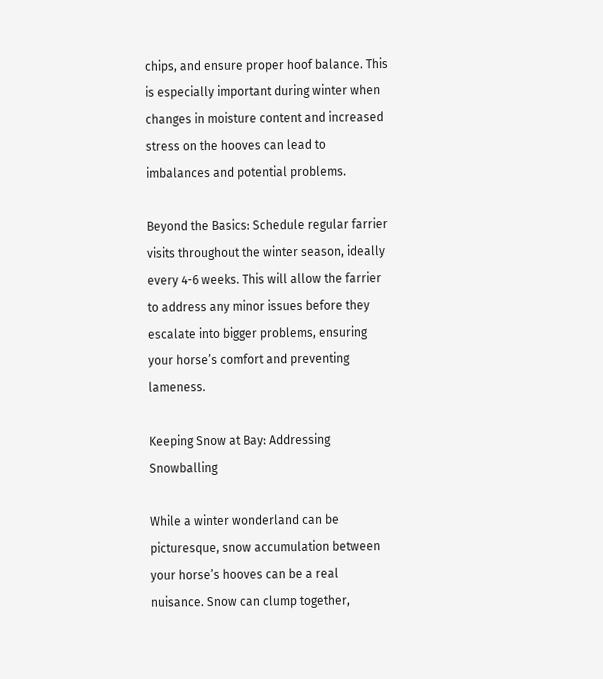chips, and ensure proper hoof balance. This is especially important during winter when changes in moisture content and increased stress on the hooves can lead to imbalances and potential problems.

Beyond the Basics: Schedule regular farrier visits throughout the winter season, ideally every 4-6 weeks. This will allow the farrier to address any minor issues before they escalate into bigger problems, ensuring your horse’s comfort and preventing lameness.

Keeping Snow at Bay: Addressing Snowballing

While a winter wonderland can be picturesque, snow accumulation between your horse’s hooves can be a real nuisance. Snow can clump together,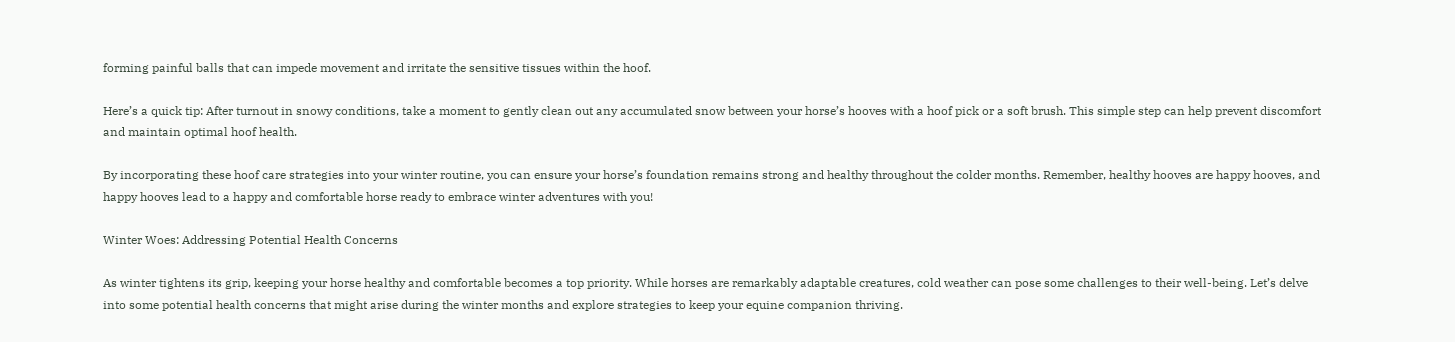forming painful balls that can impede movement and irritate the sensitive tissues within the hoof.

Here’s a quick tip: After turnout in snowy conditions, take a moment to gently clean out any accumulated snow between your horse’s hooves with a hoof pick or a soft brush. This simple step can help prevent discomfort and maintain optimal hoof health.

By incorporating these hoof care strategies into your winter routine, you can ensure your horse’s foundation remains strong and healthy throughout the colder months. Remember, healthy hooves are happy hooves, and happy hooves lead to a happy and comfortable horse ready to embrace winter adventures with you!

Winter Woes: Addressing Potential Health Concerns

As winter tightens its grip, keeping your horse healthy and comfortable becomes a top priority. While horses are remarkably adaptable creatures, cold weather can pose some challenges to their well-being. Let’s delve into some potential health concerns that might arise during the winter months and explore strategies to keep your equine companion thriving.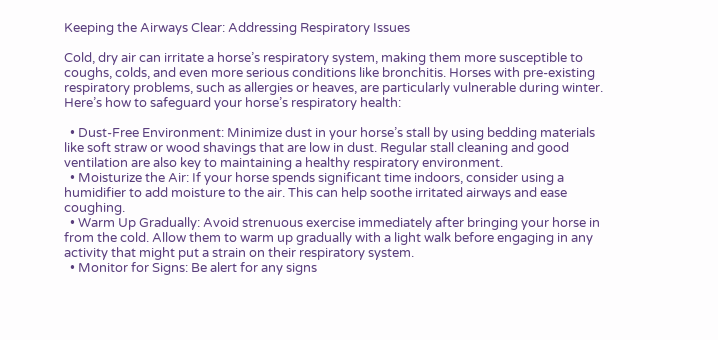Keeping the Airways Clear: Addressing Respiratory Issues

Cold, dry air can irritate a horse’s respiratory system, making them more susceptible to coughs, colds, and even more serious conditions like bronchitis. Horses with pre-existing respiratory problems, such as allergies or heaves, are particularly vulnerable during winter. Here’s how to safeguard your horse’s respiratory health:

  • Dust-Free Environment: Minimize dust in your horse’s stall by using bedding materials like soft straw or wood shavings that are low in dust. Regular stall cleaning and good ventilation are also key to maintaining a healthy respiratory environment.
  • Moisturize the Air: If your horse spends significant time indoors, consider using a humidifier to add moisture to the air. This can help soothe irritated airways and ease coughing.
  • Warm Up Gradually: Avoid strenuous exercise immediately after bringing your horse in from the cold. Allow them to warm up gradually with a light walk before engaging in any activity that might put a strain on their respiratory system.
  • Monitor for Signs: Be alert for any signs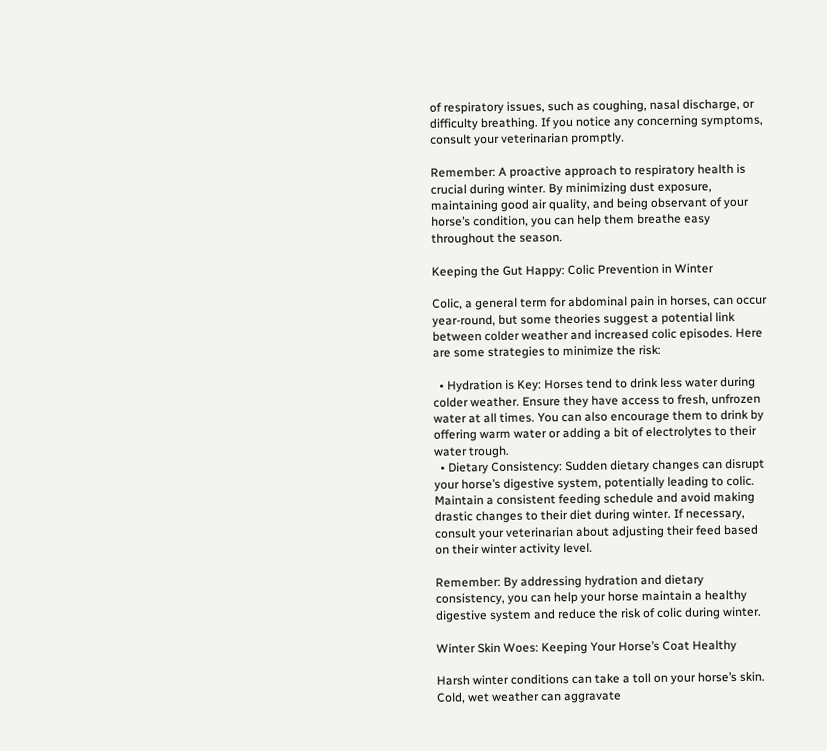of respiratory issues, such as coughing, nasal discharge, or difficulty breathing. If you notice any concerning symptoms, consult your veterinarian promptly.

Remember: A proactive approach to respiratory health is crucial during winter. By minimizing dust exposure, maintaining good air quality, and being observant of your horse’s condition, you can help them breathe easy throughout the season.

Keeping the Gut Happy: Colic Prevention in Winter

Colic, a general term for abdominal pain in horses, can occur year-round, but some theories suggest a potential link between colder weather and increased colic episodes. Here are some strategies to minimize the risk:

  • Hydration is Key: Horses tend to drink less water during colder weather. Ensure they have access to fresh, unfrozen water at all times. You can also encourage them to drink by offering warm water or adding a bit of electrolytes to their water trough.
  • Dietary Consistency: Sudden dietary changes can disrupt your horse’s digestive system, potentially leading to colic. Maintain a consistent feeding schedule and avoid making drastic changes to their diet during winter. If necessary, consult your veterinarian about adjusting their feed based on their winter activity level.

Remember: By addressing hydration and dietary consistency, you can help your horse maintain a healthy digestive system and reduce the risk of colic during winter.

Winter Skin Woes: Keeping Your Horse’s Coat Healthy

Harsh winter conditions can take a toll on your horse’s skin. Cold, wet weather can aggravate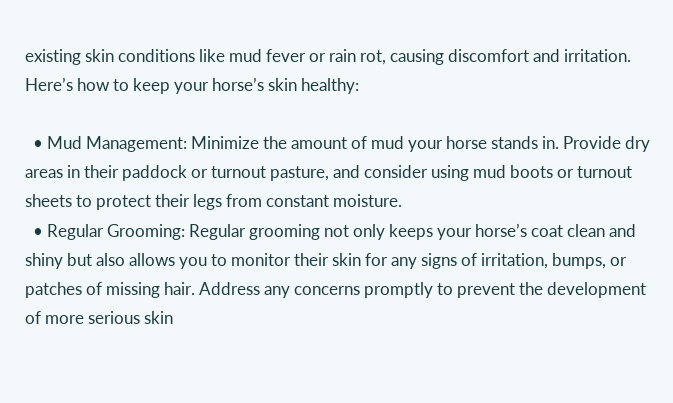existing skin conditions like mud fever or rain rot, causing discomfort and irritation. Here’s how to keep your horse’s skin healthy:

  • Mud Management: Minimize the amount of mud your horse stands in. Provide dry areas in their paddock or turnout pasture, and consider using mud boots or turnout sheets to protect their legs from constant moisture.
  • Regular Grooming: Regular grooming not only keeps your horse’s coat clean and shiny but also allows you to monitor their skin for any signs of irritation, bumps, or patches of missing hair. Address any concerns promptly to prevent the development of more serious skin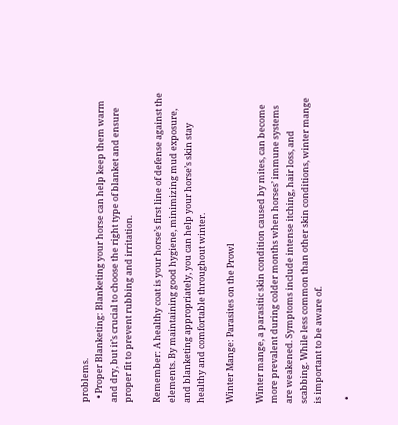problems.
  • Proper Blanketing: Blanketing your horse can help keep them warm and dry, but it’s crucial to choose the right type of blanket and ensure proper fit to prevent rubbing and irritation.

Remember: A healthy coat is your horse’s first line of defense against the elements. By maintaining good hygiene, minimizing mud exposure, and blanketing appropriately, you can help your horse’s skin stay healthy and comfortable throughout winter.

Winter Mange: Parasites on the Prowl

Winter mange, a parasitic skin condition caused by mites, can become more prevalent during colder months when horses’ immune systems are weakened. Symptoms include intense itching, hair loss, and scabbing. While less common than other skin conditions, winter mange is important to be aware of.

  •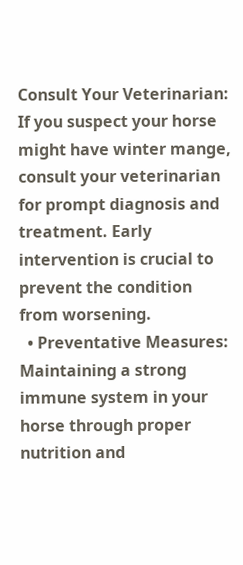Consult Your Veterinarian: If you suspect your horse might have winter mange, consult your veterinarian for prompt diagnosis and treatment. Early intervention is crucial to prevent the condition from worsening.
  • Preventative Measures: Maintaining a strong immune system in your horse through proper nutrition and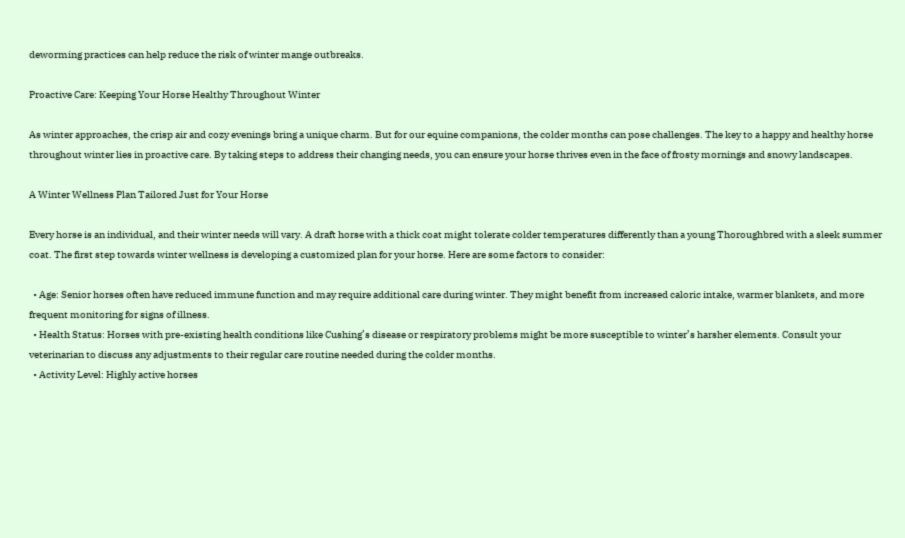deworming practices can help reduce the risk of winter mange outbreaks.

Proactive Care: Keeping Your Horse Healthy Throughout Winter

As winter approaches, the crisp air and cozy evenings bring a unique charm. But for our equine companions, the colder months can pose challenges. The key to a happy and healthy horse throughout winter lies in proactive care. By taking steps to address their changing needs, you can ensure your horse thrives even in the face of frosty mornings and snowy landscapes.

A Winter Wellness Plan Tailored Just for Your Horse

Every horse is an individual, and their winter needs will vary. A draft horse with a thick coat might tolerate colder temperatures differently than a young Thoroughbred with a sleek summer coat. The first step towards winter wellness is developing a customized plan for your horse. Here are some factors to consider:

  • Age: Senior horses often have reduced immune function and may require additional care during winter. They might benefit from increased caloric intake, warmer blankets, and more frequent monitoring for signs of illness.
  • Health Status: Horses with pre-existing health conditions like Cushing’s disease or respiratory problems might be more susceptible to winter’s harsher elements. Consult your veterinarian to discuss any adjustments to their regular care routine needed during the colder months.
  • Activity Level: Highly active horses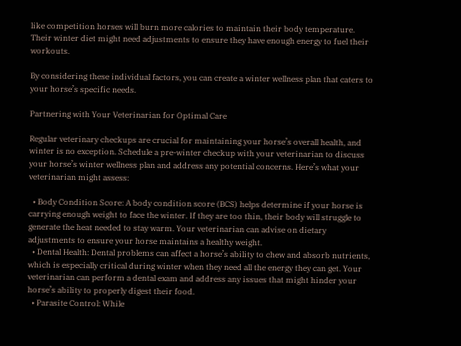like competition horses will burn more calories to maintain their body temperature. Their winter diet might need adjustments to ensure they have enough energy to fuel their workouts.

By considering these individual factors, you can create a winter wellness plan that caters to your horse’s specific needs.

Partnering with Your Veterinarian for Optimal Care

Regular veterinary checkups are crucial for maintaining your horse’s overall health, and winter is no exception. Schedule a pre-winter checkup with your veterinarian to discuss your horse’s winter wellness plan and address any potential concerns. Here’s what your veterinarian might assess:

  • Body Condition Score: A body condition score (BCS) helps determine if your horse is carrying enough weight to face the winter. If they are too thin, their body will struggle to generate the heat needed to stay warm. Your veterinarian can advise on dietary adjustments to ensure your horse maintains a healthy weight.
  • Dental Health: Dental problems can affect a horse’s ability to chew and absorb nutrients, which is especially critical during winter when they need all the energy they can get. Your veterinarian can perform a dental exam and address any issues that might hinder your horse’s ability to properly digest their food.
  • Parasite Control: While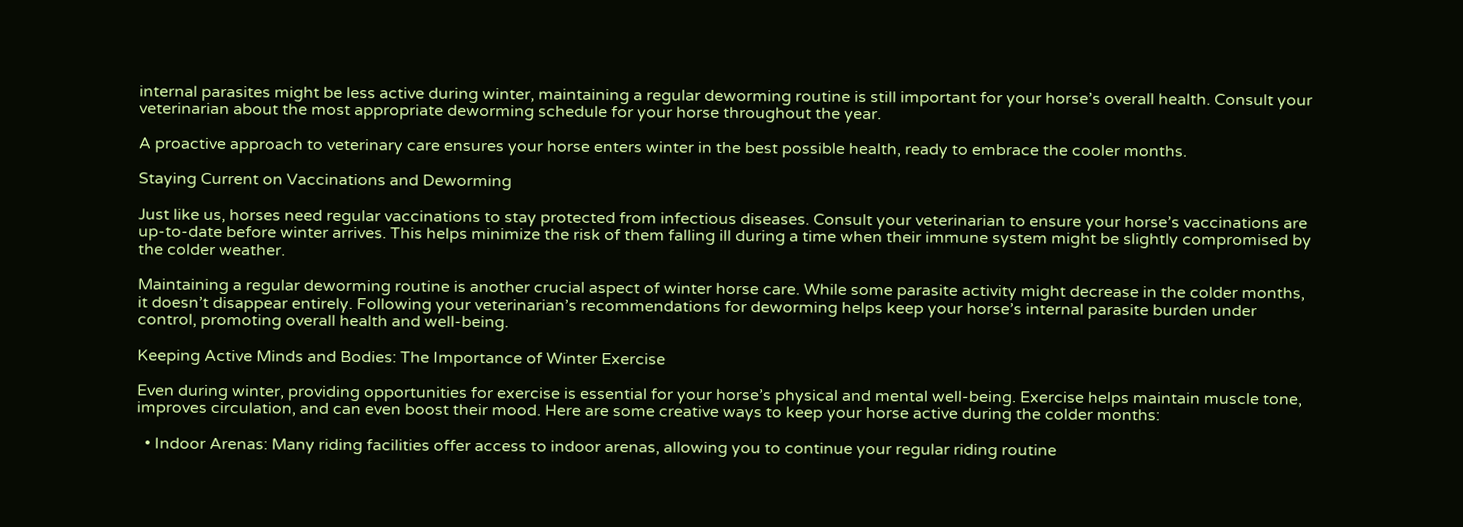internal parasites might be less active during winter, maintaining a regular deworming routine is still important for your horse’s overall health. Consult your veterinarian about the most appropriate deworming schedule for your horse throughout the year.

A proactive approach to veterinary care ensures your horse enters winter in the best possible health, ready to embrace the cooler months.

Staying Current on Vaccinations and Deworming

Just like us, horses need regular vaccinations to stay protected from infectious diseases. Consult your veterinarian to ensure your horse’s vaccinations are up-to-date before winter arrives. This helps minimize the risk of them falling ill during a time when their immune system might be slightly compromised by the colder weather.

Maintaining a regular deworming routine is another crucial aspect of winter horse care. While some parasite activity might decrease in the colder months, it doesn’t disappear entirely. Following your veterinarian’s recommendations for deworming helps keep your horse’s internal parasite burden under control, promoting overall health and well-being.

Keeping Active Minds and Bodies: The Importance of Winter Exercise

Even during winter, providing opportunities for exercise is essential for your horse’s physical and mental well-being. Exercise helps maintain muscle tone, improves circulation, and can even boost their mood. Here are some creative ways to keep your horse active during the colder months:

  • Indoor Arenas: Many riding facilities offer access to indoor arenas, allowing you to continue your regular riding routine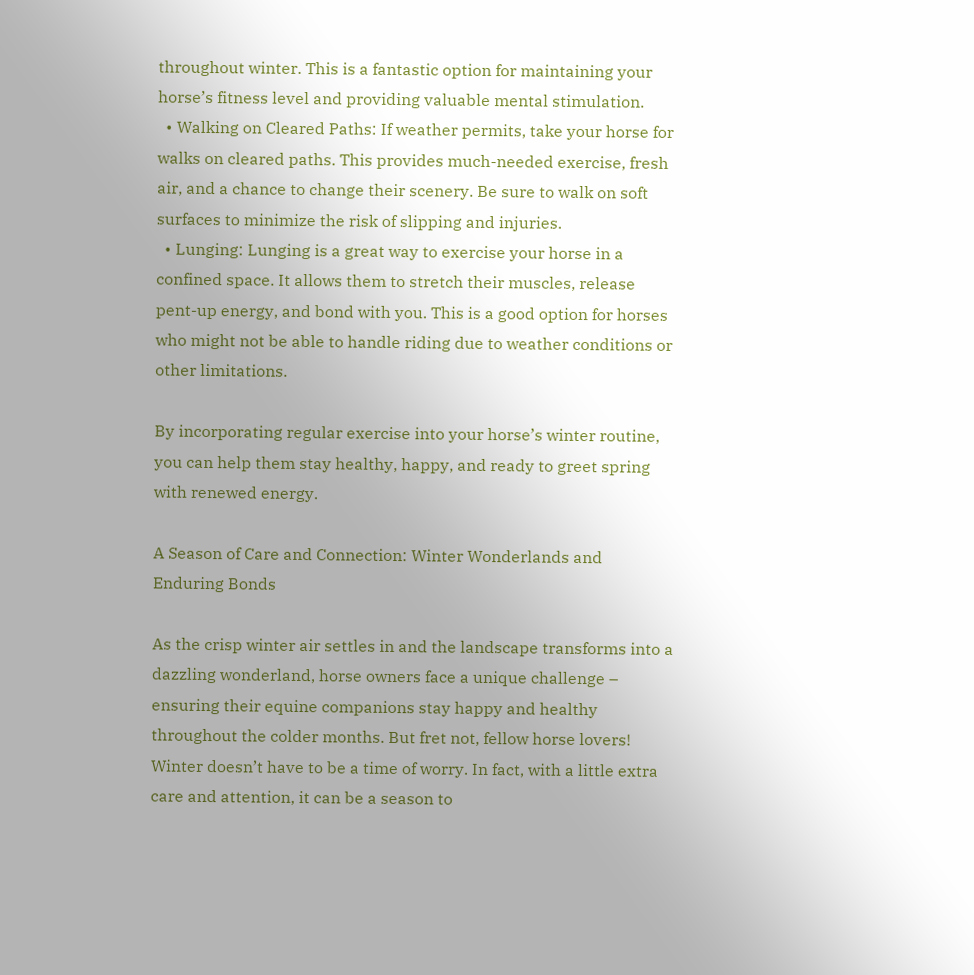throughout winter. This is a fantastic option for maintaining your horse’s fitness level and providing valuable mental stimulation.
  • Walking on Cleared Paths: If weather permits, take your horse for walks on cleared paths. This provides much-needed exercise, fresh air, and a chance to change their scenery. Be sure to walk on soft surfaces to minimize the risk of slipping and injuries.
  • Lunging: Lunging is a great way to exercise your horse in a confined space. It allows them to stretch their muscles, release pent-up energy, and bond with you. This is a good option for horses who might not be able to handle riding due to weather conditions or other limitations.

By incorporating regular exercise into your horse’s winter routine, you can help them stay healthy, happy, and ready to greet spring with renewed energy.

A Season of Care and Connection: Winter Wonderlands and Enduring Bonds

As the crisp winter air settles in and the landscape transforms into a dazzling wonderland, horse owners face a unique challenge – ensuring their equine companions stay happy and healthy throughout the colder months. But fret not, fellow horse lovers! Winter doesn’t have to be a time of worry. In fact, with a little extra care and attention, it can be a season to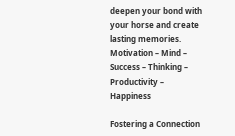deepen your bond with your horse and create lasting memories. Motivation – Mind – Success – Thinking – Productivity – Happiness

Fostering a Connection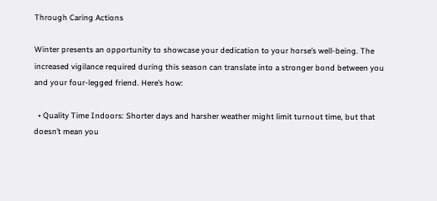Through Caring Actions

Winter presents an opportunity to showcase your dedication to your horse’s well-being. The increased vigilance required during this season can translate into a stronger bond between you and your four-legged friend. Here’s how:

  • Quality Time Indoors: Shorter days and harsher weather might limit turnout time, but that doesn’t mean you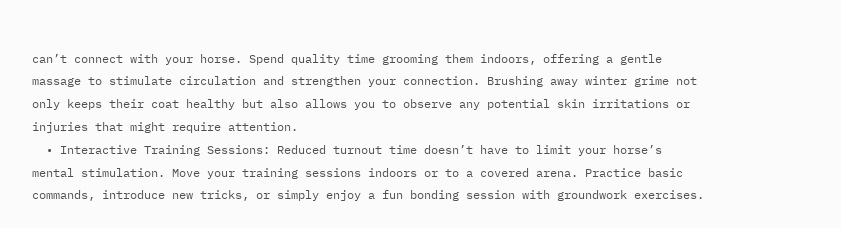can’t connect with your horse. Spend quality time grooming them indoors, offering a gentle massage to stimulate circulation and strengthen your connection. Brushing away winter grime not only keeps their coat healthy but also allows you to observe any potential skin irritations or injuries that might require attention.
  • Interactive Training Sessions: Reduced turnout time doesn’t have to limit your horse’s mental stimulation. Move your training sessions indoors or to a covered arena. Practice basic commands, introduce new tricks, or simply enjoy a fun bonding session with groundwork exercises.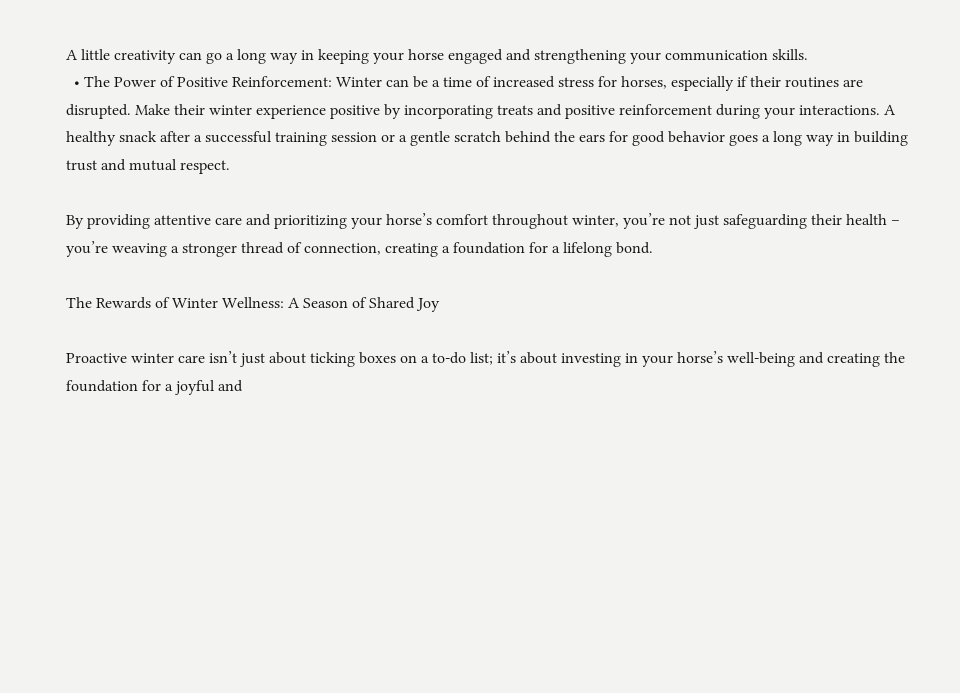A little creativity can go a long way in keeping your horse engaged and strengthening your communication skills.
  • The Power of Positive Reinforcement: Winter can be a time of increased stress for horses, especially if their routines are disrupted. Make their winter experience positive by incorporating treats and positive reinforcement during your interactions. A healthy snack after a successful training session or a gentle scratch behind the ears for good behavior goes a long way in building trust and mutual respect.

By providing attentive care and prioritizing your horse’s comfort throughout winter, you’re not just safeguarding their health – you’re weaving a stronger thread of connection, creating a foundation for a lifelong bond.

The Rewards of Winter Wellness: A Season of Shared Joy

Proactive winter care isn’t just about ticking boxes on a to-do list; it’s about investing in your horse’s well-being and creating the foundation for a joyful and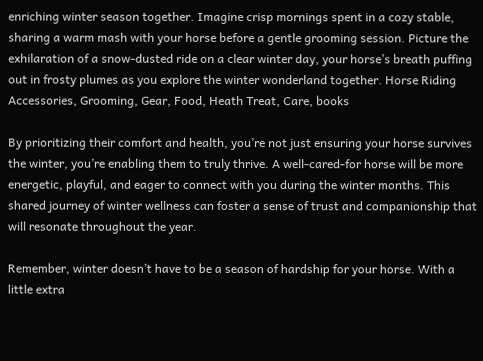enriching winter season together. Imagine crisp mornings spent in a cozy stable, sharing a warm mash with your horse before a gentle grooming session. Picture the exhilaration of a snow-dusted ride on a clear winter day, your horse’s breath puffing out in frosty plumes as you explore the winter wonderland together. Horse Riding Accessories, Grooming, Gear, Food, Heath Treat, Care, books

By prioritizing their comfort and health, you’re not just ensuring your horse survives the winter, you’re enabling them to truly thrive. A well-cared-for horse will be more energetic, playful, and eager to connect with you during the winter months. This shared journey of winter wellness can foster a sense of trust and companionship that will resonate throughout the year.

Remember, winter doesn’t have to be a season of hardship for your horse. With a little extra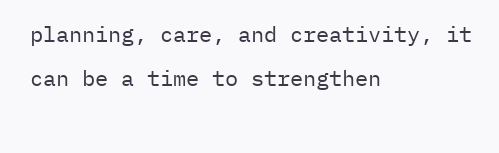planning, care, and creativity, it can be a time to strengthen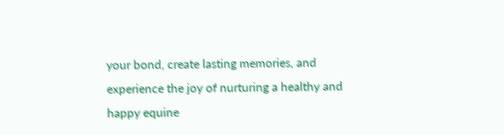your bond, create lasting memories, and experience the joy of nurturing a healthy and happy equine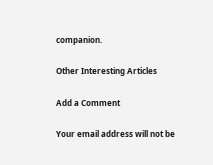companion.

Other Interesting Articles

Add a Comment

Your email address will not be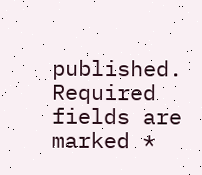published. Required fields are marked *